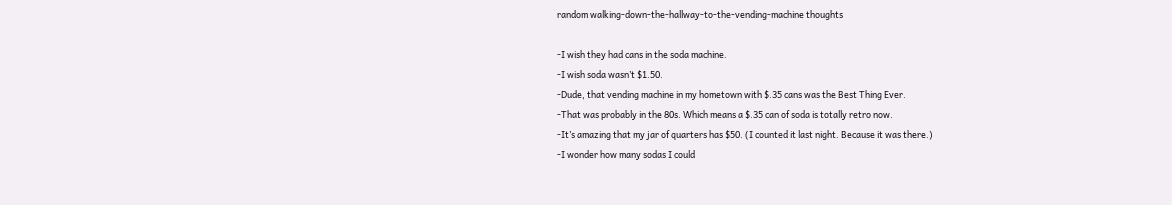random walking-down-the-hallway-to-the-vending-machine thoughts

-I wish they had cans in the soda machine.
-I wish soda wasn’t $1.50.
-Dude, that vending machine in my hometown with $.35 cans was the Best Thing Ever.
-That was probably in the 80s. Which means a $.35 can of soda is totally retro now.
-It’s amazing that my jar of quarters has $50. (I counted it last night. Because it was there.)
-I wonder how many sodas I could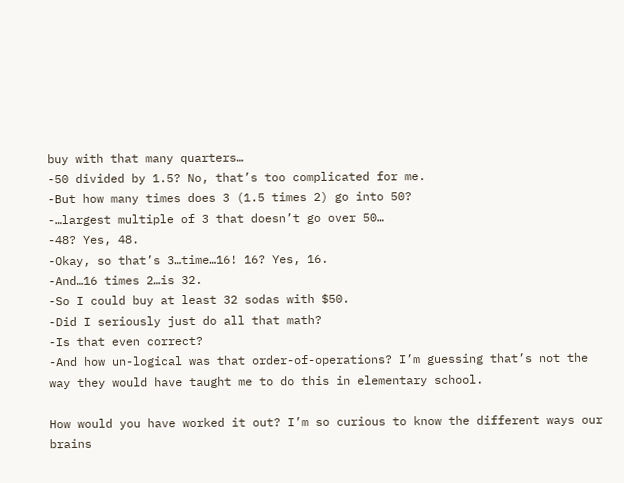buy with that many quarters…
-50 divided by 1.5? No, that’s too complicated for me.
-But how many times does 3 (1.5 times 2) go into 50?
-…largest multiple of 3 that doesn’t go over 50…
-48? Yes, 48.
-Okay, so that’s 3…time…16! 16? Yes, 16.
-And…16 times 2…is 32.
-So I could buy at least 32 sodas with $50.
-Did I seriously just do all that math?
-Is that even correct?
-And how un-logical was that order-of-operations? I’m guessing that’s not the way they would have taught me to do this in elementary school.

How would you have worked it out? I’m so curious to know the different ways our brains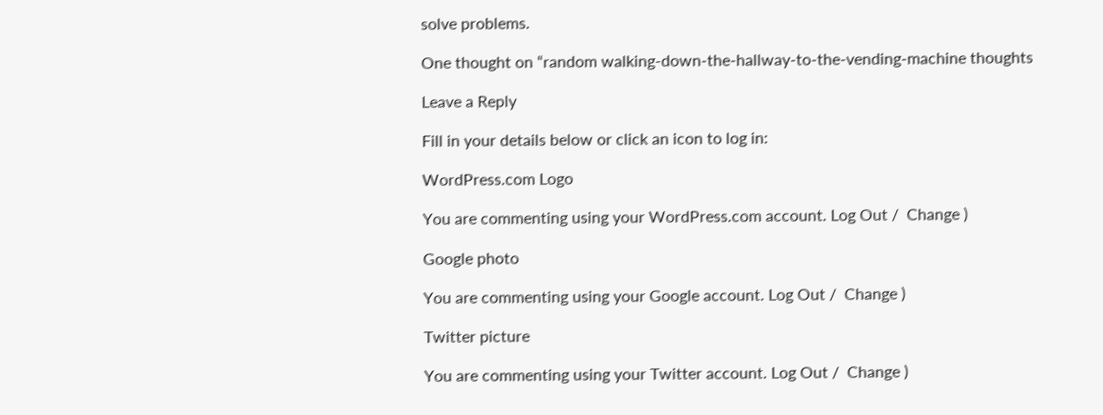solve problems.

One thought on “random walking-down-the-hallway-to-the-vending-machine thoughts

Leave a Reply

Fill in your details below or click an icon to log in:

WordPress.com Logo

You are commenting using your WordPress.com account. Log Out /  Change )

Google photo

You are commenting using your Google account. Log Out /  Change )

Twitter picture

You are commenting using your Twitter account. Log Out /  Change )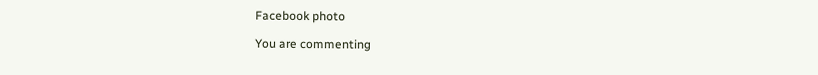Facebook photo

You are commenting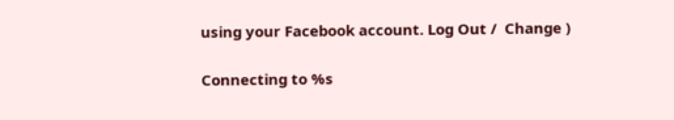using your Facebook account. Log Out /  Change )

Connecting to %s